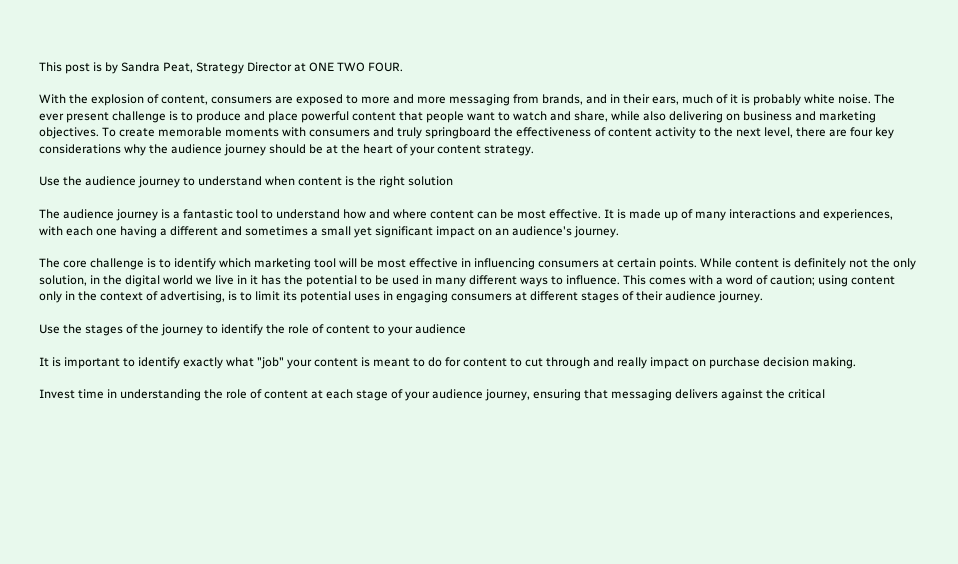This post is by Sandra Peat, Strategy Director at ONE TWO FOUR.

With the explosion of content, consumers are exposed to more and more messaging from brands, and in their ears, much of it is probably white noise. The ever present challenge is to produce and place powerful content that people want to watch and share, while also delivering on business and marketing objectives. To create memorable moments with consumers and truly springboard the effectiveness of content activity to the next level, there are four key considerations why the audience journey should be at the heart of your content strategy.

Use the audience journey to understand when content is the right solution

The audience journey is a fantastic tool to understand how and where content can be most effective. It is made up of many interactions and experiences, with each one having a different and sometimes a small yet significant impact on an audience's journey.

The core challenge is to identify which marketing tool will be most effective in influencing consumers at certain points. While content is definitely not the only solution, in the digital world we live in it has the potential to be used in many different ways to influence. This comes with a word of caution; using content only in the context of advertising, is to limit its potential uses in engaging consumers at different stages of their audience journey.

Use the stages of the journey to identify the role of content to your audience

It is important to identify exactly what "job" your content is meant to do for content to cut through and really impact on purchase decision making.

Invest time in understanding the role of content at each stage of your audience journey, ensuring that messaging delivers against the critical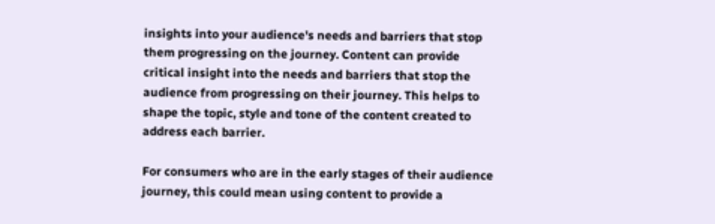insights into your audience's needs and barriers that stop them progressing on the journey. Content can provide critical insight into the needs and barriers that stop the audience from progressing on their journey. This helps to shape the topic, style and tone of the content created to address each barrier.

For consumers who are in the early stages of their audience journey, this could mean using content to provide a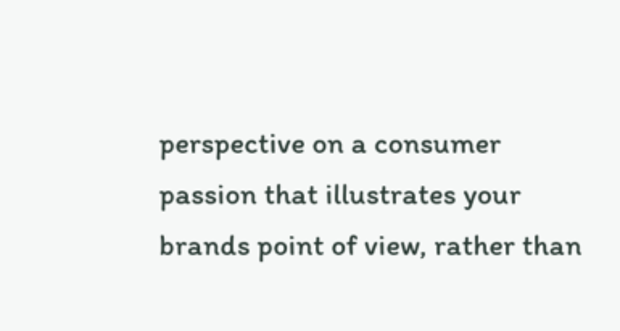perspective on a consumer passion that illustrates your brands point of view, rather than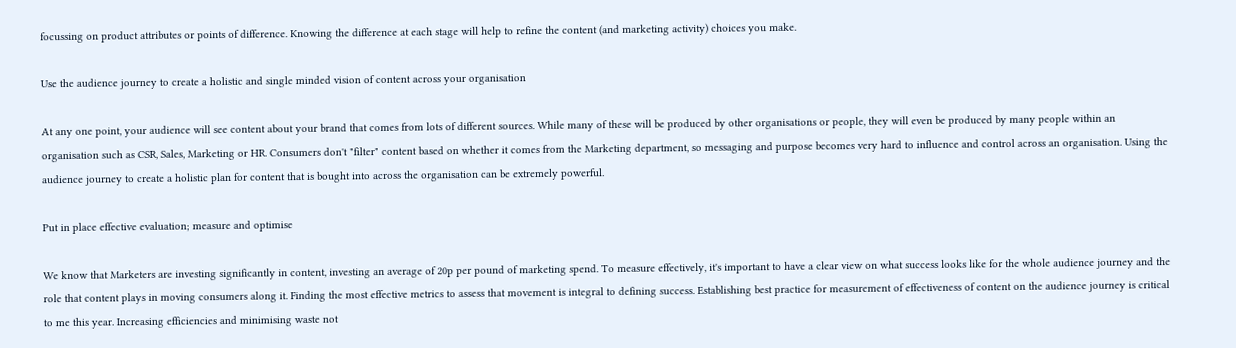focussing on product attributes or points of difference. Knowing the difference at each stage will help to refine the content (and marketing activity) choices you make.

Use the audience journey to create a holistic and single minded vision of content across your organisation

At any one point, your audience will see content about your brand that comes from lots of different sources. While many of these will be produced by other organisations or people, they will even be produced by many people within an organisation such as CSR, Sales, Marketing or HR. Consumers don't "filter" content based on whether it comes from the Marketing department, so messaging and purpose becomes very hard to influence and control across an organisation. Using the audience journey to create a holistic plan for content that is bought into across the organisation can be extremely powerful.

Put in place effective evaluation; measure and optimise

We know that Marketers are investing significantly in content, investing an average of 20p per pound of marketing spend. To measure effectively, it's important to have a clear view on what success looks like for the whole audience journey and the role that content plays in moving consumers along it. Finding the most effective metrics to assess that movement is integral to defining success. Establishing best practice for measurement of effectiveness of content on the audience journey is critical to me this year. Increasing efficiencies and minimising waste not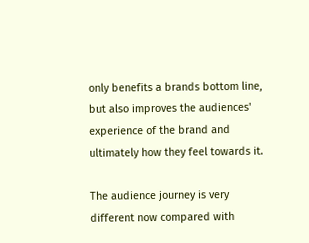only benefits a brands bottom line, but also improves the audiences' experience of the brand and ultimately how they feel towards it.

The audience journey is very different now compared with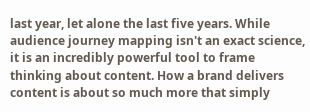last year, let alone the last five years. While audience journey mapping isn't an exact science, it is an incredibly powerful tool to frame thinking about content. How a brand delivers content is about so much more that simply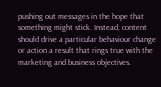pushing out messages in the hope that something might stick. Instead, content should drive a particular behaviour change or action a result that rings true with the marketing and business objectives.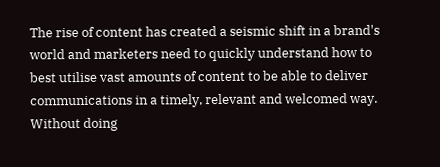The rise of content has created a seismic shift in a brand's world and marketers need to quickly understand how to best utilise vast amounts of content to be able to deliver communications in a timely, relevant and welcomed way. Without doing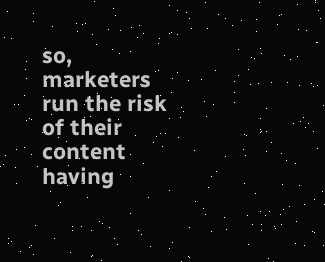so, marketers run the risk of their content having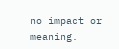no impact or meaning.